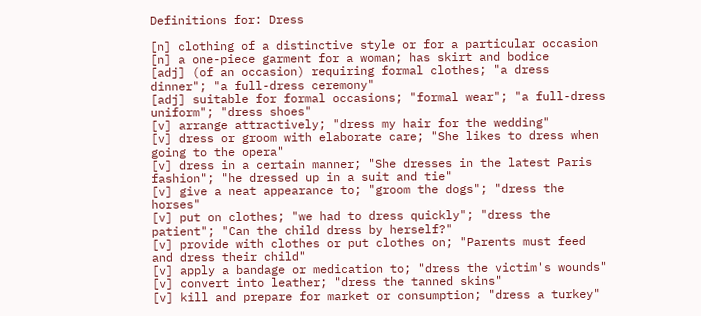Definitions for: Dress

[n] clothing of a distinctive style or for a particular occasion
[n] a one-piece garment for a woman; has skirt and bodice
[adj] (of an occasion) requiring formal clothes; "a dress dinner"; "a full-dress ceremony"
[adj] suitable for formal occasions; "formal wear"; "a full-dress uniform"; "dress shoes"
[v] arrange attractively; "dress my hair for the wedding"
[v] dress or groom with elaborate care; "She likes to dress when going to the opera"
[v] dress in a certain manner; "She dresses in the latest Paris fashion"; "he dressed up in a suit and tie"
[v] give a neat appearance to; "groom the dogs"; "dress the horses"
[v] put on clothes; "we had to dress quickly"; "dress the patient"; "Can the child dress by herself?"
[v] provide with clothes or put clothes on; "Parents must feed and dress their child"
[v] apply a bandage or medication to; "dress the victim's wounds"
[v] convert into leather; "dress the tanned skins"
[v] kill and prepare for market or consumption; "dress a turkey"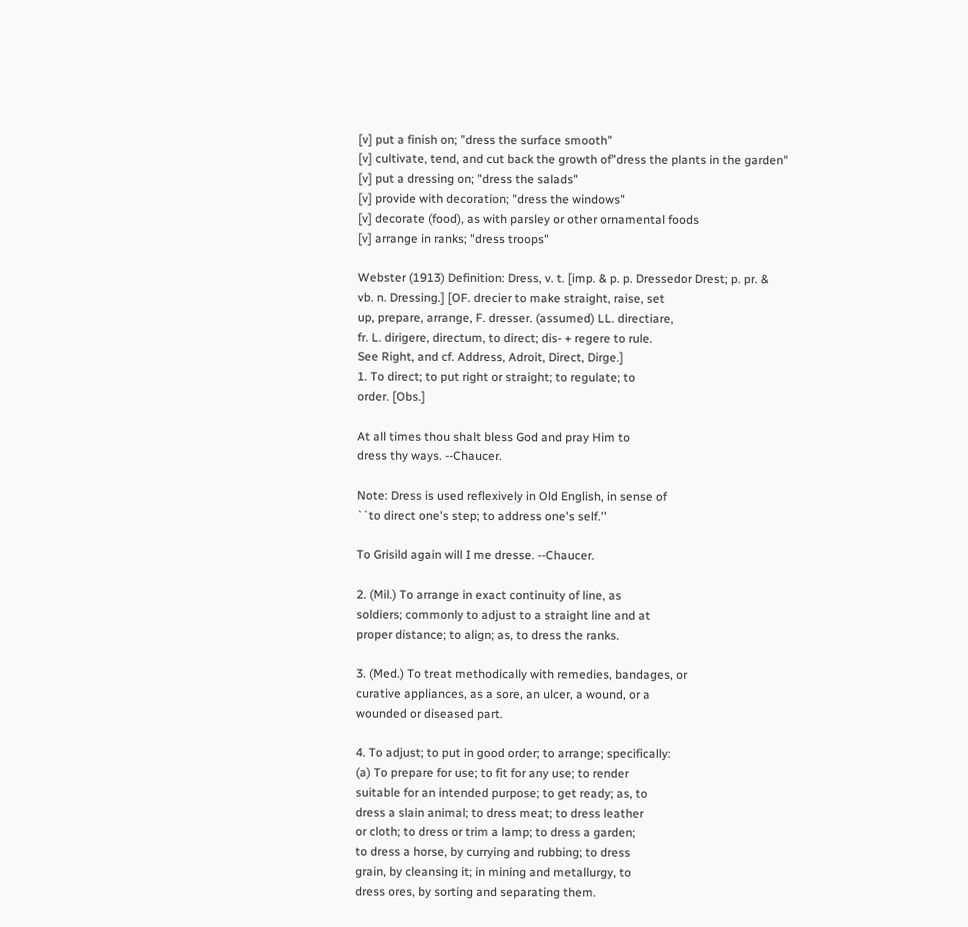[v] put a finish on; "dress the surface smooth"
[v] cultivate, tend, and cut back the growth of"dress the plants in the garden"
[v] put a dressing on; "dress the salads"
[v] provide with decoration; "dress the windows"
[v] decorate (food), as with parsley or other ornamental foods
[v] arrange in ranks; "dress troops"

Webster (1913) Definition: Dress, v. t. [imp. & p. p. Dressedor Drest; p. pr. &
vb. n. Dressing.] [OF. drecier to make straight, raise, set
up, prepare, arrange, F. dresser. (assumed) LL. directiare,
fr. L. dirigere, directum, to direct; dis- + regere to rule.
See Right, and cf. Address, Adroit, Direct, Dirge.]
1. To direct; to put right or straight; to regulate; to
order. [Obs.]

At all times thou shalt bless God and pray Him to
dress thy ways. --Chaucer.

Note: Dress is used reflexively in Old English, in sense of
``to direct one's step; to address one's self.''

To Grisild again will I me dresse. --Chaucer.

2. (Mil.) To arrange in exact continuity of line, as
soldiers; commonly to adjust to a straight line and at
proper distance; to align; as, to dress the ranks.

3. (Med.) To treat methodically with remedies, bandages, or
curative appliances, as a sore, an ulcer, a wound, or a
wounded or diseased part.

4. To adjust; to put in good order; to arrange; specifically:
(a) To prepare for use; to fit for any use; to render
suitable for an intended purpose; to get ready; as, to
dress a slain animal; to dress meat; to dress leather
or cloth; to dress or trim a lamp; to dress a garden;
to dress a horse, by currying and rubbing; to dress
grain, by cleansing it; in mining and metallurgy, to
dress ores, by sorting and separating them.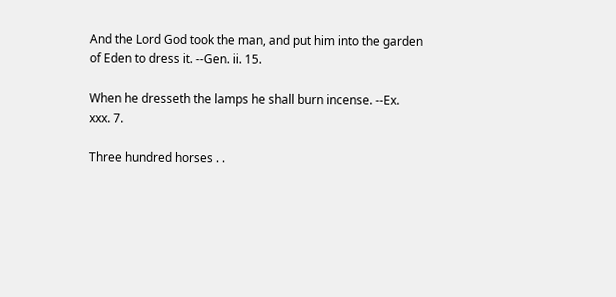And the Lord God took the man, and put him into the garden
of Eden to dress it. --Gen. ii. 15.

When he dresseth the lamps he shall burn incense. --Ex.
xxx. 7.

Three hundred horses . .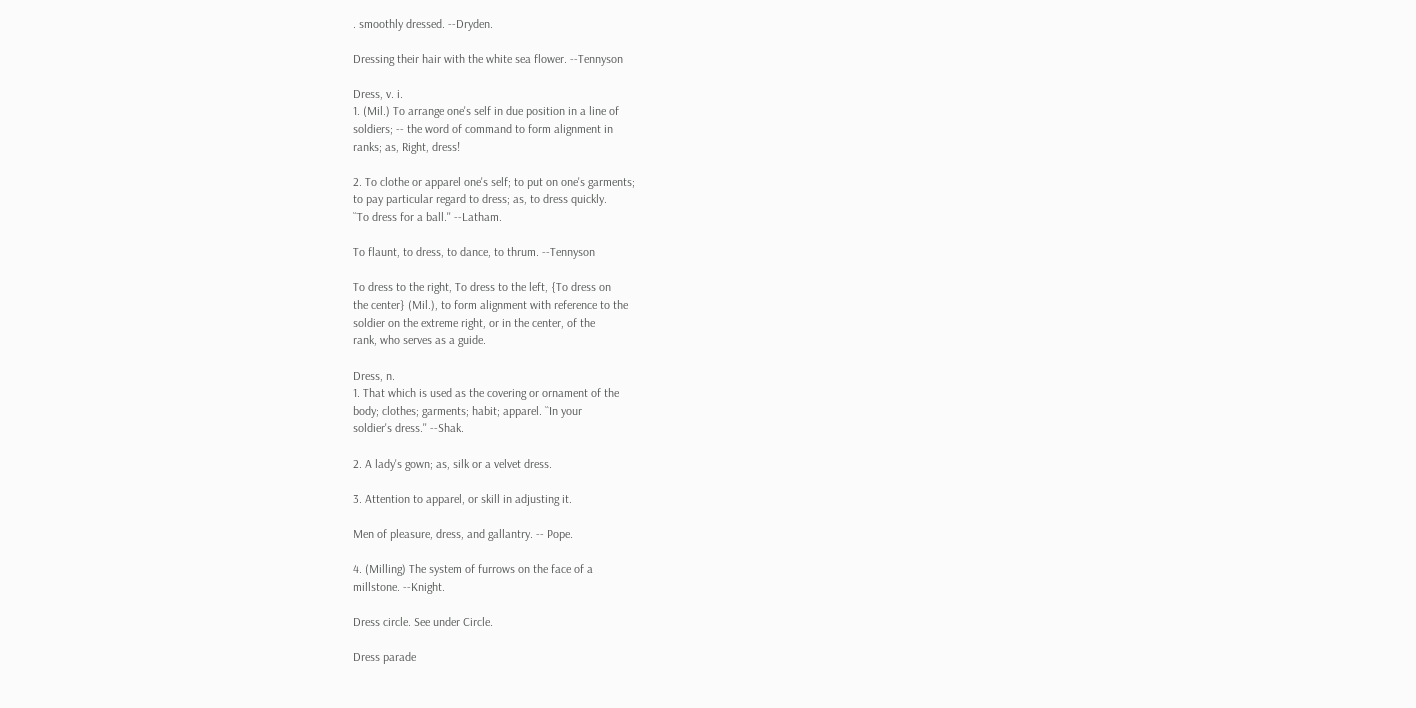. smoothly dressed. --Dryden.

Dressing their hair with the white sea flower. --Tennyson

Dress, v. i.
1. (Mil.) To arrange one's self in due position in a line of
soldiers; -- the word of command to form alignment in
ranks; as, Right, dress!

2. To clothe or apparel one's self; to put on one's garments;
to pay particular regard to dress; as, to dress quickly.
``To dress for a ball.'' --Latham.

To flaunt, to dress, to dance, to thrum. --Tennyson

To dress to the right, To dress to the left, {To dress on
the center} (Mil.), to form alignment with reference to the
soldier on the extreme right, or in the center, of the
rank, who serves as a guide.

Dress, n.
1. That which is used as the covering or ornament of the
body; clothes; garments; habit; apparel. ``In your
soldier's dress.'' --Shak.

2. A lady's gown; as, silk or a velvet dress.

3. Attention to apparel, or skill in adjusting it.

Men of pleasure, dress, and gallantry. -- Pope.

4. (Milling) The system of furrows on the face of a
millstone. --Knight.

Dress circle. See under Circle.

Dress parade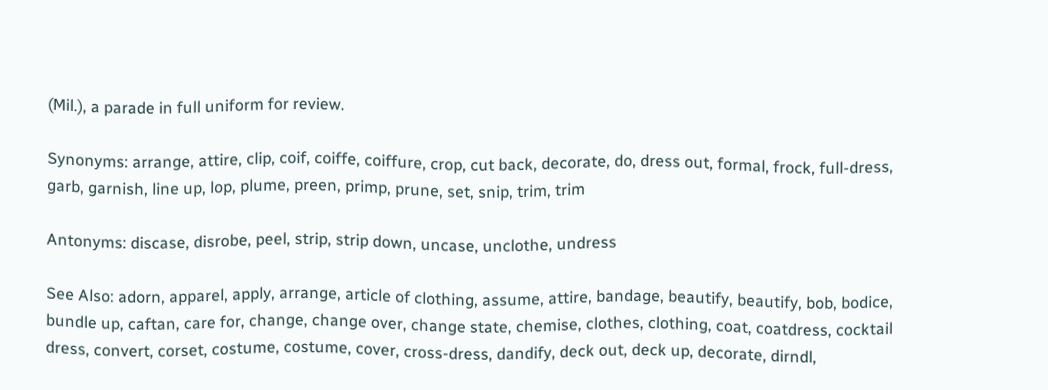(Mil.), a parade in full uniform for review.

Synonyms: arrange, attire, clip, coif, coiffe, coiffure, crop, cut back, decorate, do, dress out, formal, frock, full-dress, garb, garnish, line up, lop, plume, preen, primp, prune, set, snip, trim, trim

Antonyms: discase, disrobe, peel, strip, strip down, uncase, unclothe, undress

See Also: adorn, apparel, apply, arrange, article of clothing, assume, attire, bandage, beautify, beautify, bob, bodice, bundle up, caftan, care for, change, change over, change state, chemise, clothes, clothing, coat, coatdress, cocktail dress, convert, corset, costume, costume, cover, cross-dress, dandify, deck out, deck up, decorate, dirndl,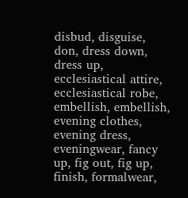disbud, disguise, don, dress down, dress up, ecclesiastical attire, ecclesiastical robe, embellish, embellish, evening clothes, evening dress, eveningwear, fancy up, fig out, fig up, finish, formalwear,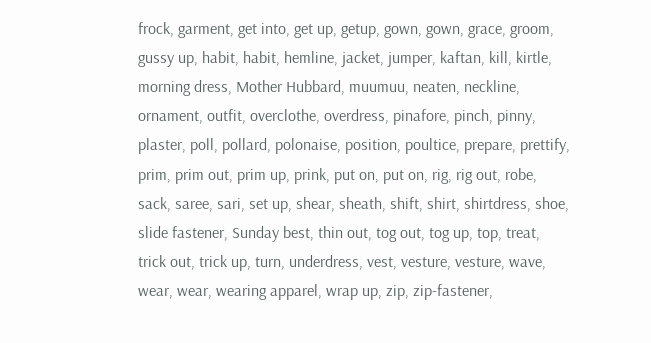frock, garment, get into, get up, getup, gown, gown, grace, groom, gussy up, habit, habit, hemline, jacket, jumper, kaftan, kill, kirtle, morning dress, Mother Hubbard, muumuu, neaten, neckline, ornament, outfit, overclothe, overdress, pinafore, pinch, pinny, plaster, poll, pollard, polonaise, position, poultice, prepare, prettify, prim, prim out, prim up, prink, put on, put on, rig, rig out, robe, sack, saree, sari, set up, shear, sheath, shift, shirt, shirtdress, shoe, slide fastener, Sunday best, thin out, tog out, tog up, top, treat, trick out, trick up, turn, underdress, vest, vesture, vesture, wave, wear, wear, wearing apparel, wrap up, zip, zip-fastener,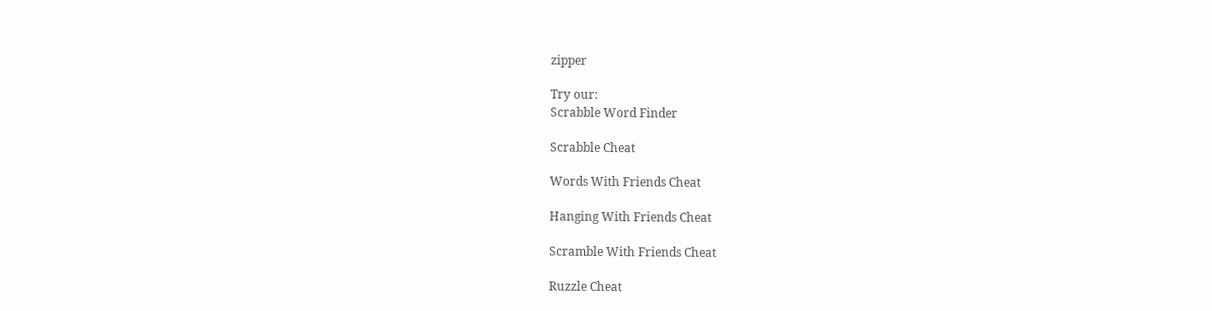zipper

Try our:
Scrabble Word Finder

Scrabble Cheat

Words With Friends Cheat

Hanging With Friends Cheat

Scramble With Friends Cheat

Ruzzle Cheat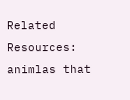Related Resources:
animlas that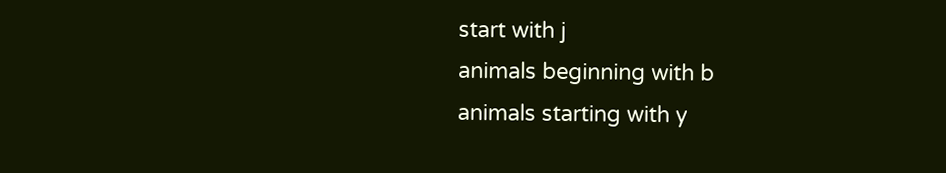start with j
animals beginning with b
animals starting with y